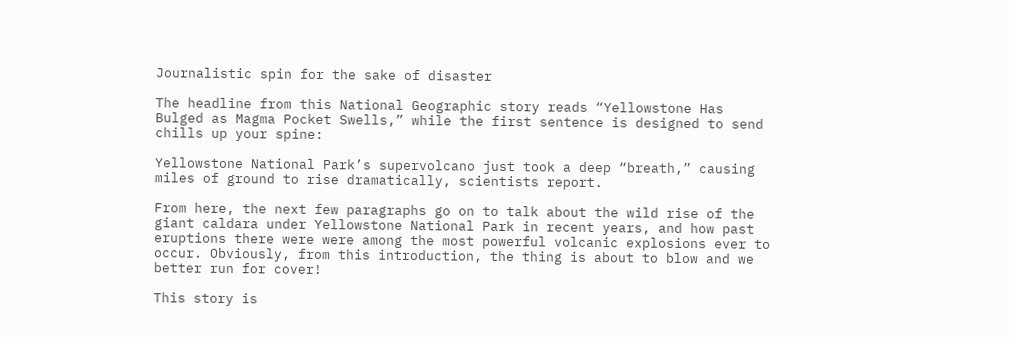Journalistic spin for the sake of disaster

The headline from this National Geographic story reads “Yellowstone Has Bulged as Magma Pocket Swells,” while the first sentence is designed to send chills up your spine:

Yellowstone National Park’s supervolcano just took a deep “breath,” causing miles of ground to rise dramatically, scientists report.

From here, the next few paragraphs go on to talk about the wild rise of the giant caldara under Yellowstone National Park in recent years, and how past eruptions there were were among the most powerful volcanic explosions ever to occur. Obviously, from this introduction, the thing is about to blow and we better run for cover!

This story is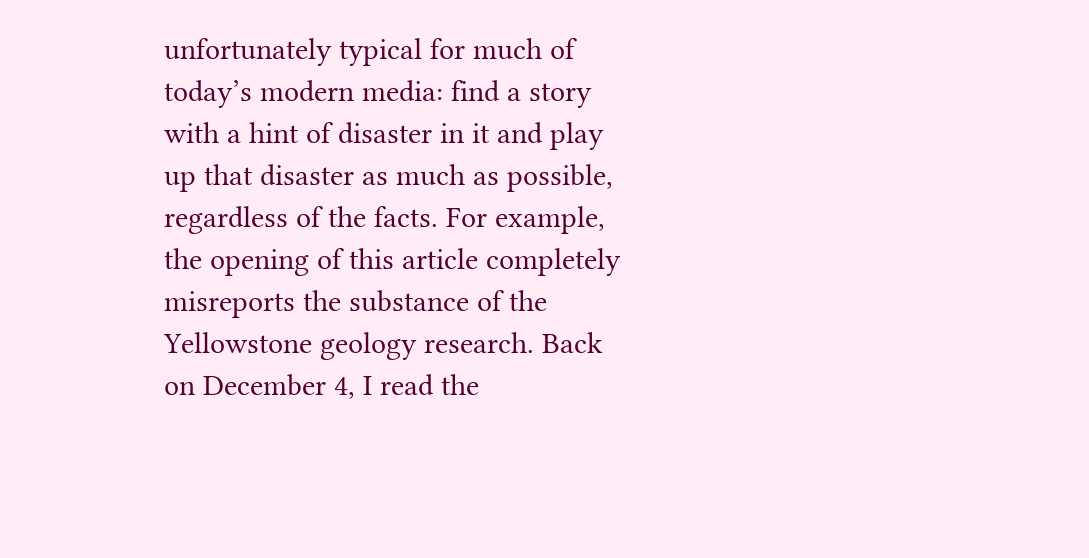unfortunately typical for much of today’s modern media: find a story with a hint of disaster in it and play up that disaster as much as possible, regardless of the facts. For example, the opening of this article completely misreports the substance of the Yellowstone geology research. Back on December 4, I read the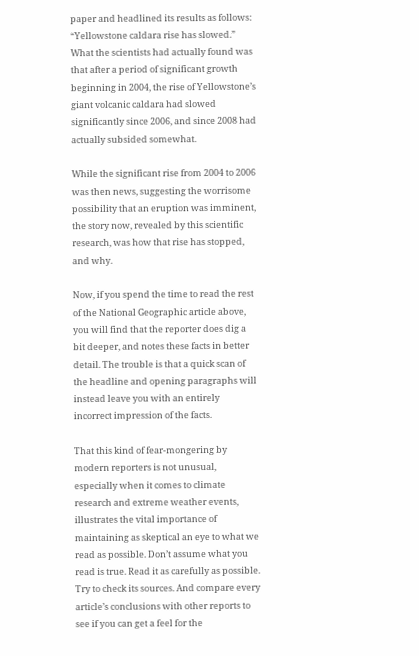paper and headlined its results as follows: “Yellowstone caldara rise has slowed.” What the scientists had actually found was that after a period of significant growth beginning in 2004, the rise of Yellowstone’s giant volcanic caldara had slowed significantly since 2006, and since 2008 had actually subsided somewhat.

While the significant rise from 2004 to 2006 was then news, suggesting the worrisome possibility that an eruption was imminent, the story now, revealed by this scientific research, was how that rise has stopped, and why.

Now, if you spend the time to read the rest of the National Geographic article above, you will find that the reporter does dig a bit deeper, and notes these facts in better detail. The trouble is that a quick scan of the headline and opening paragraphs will instead leave you with an entirely incorrect impression of the facts.

That this kind of fear-mongering by modern reporters is not unusual, especially when it comes to climate research and extreme weather events, illustrates the vital importance of maintaining as skeptical an eye to what we read as possible. Don’t assume what you read is true. Read it as carefully as possible. Try to check its sources. And compare every article’s conclusions with other reports to see if you can get a feel for the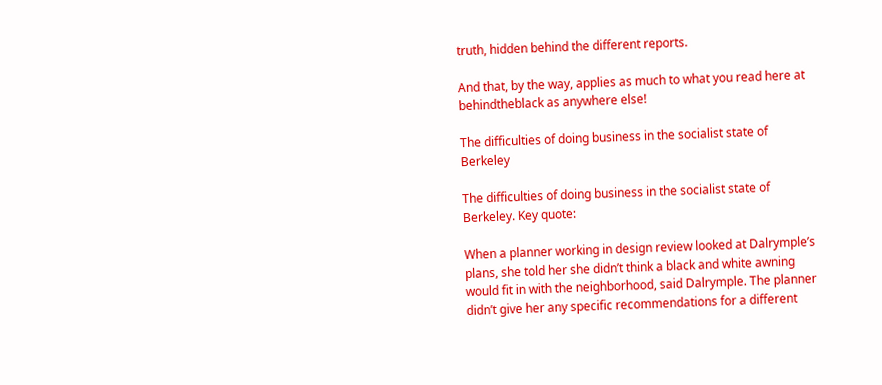truth, hidden behind the different reports.

And that, by the way, applies as much to what you read here at behindtheblack as anywhere else!

The difficulties of doing business in the socialist state of Berkeley

The difficulties of doing business in the socialist state of Berkeley. Key quote:

When a planner working in design review looked at Dalrymple’s plans, she told her she didn’t think a black and white awning would fit in with the neighborhood, said Dalrymple. The planner didn’t give her any specific recommendations for a different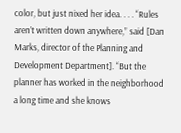color, but just nixed her idea. . . . “Rules aren’t written down anywhere,” said [Dan Marks, director of the Planning and Development Department]. “But the planner has worked in the neighborhood a long time and she knows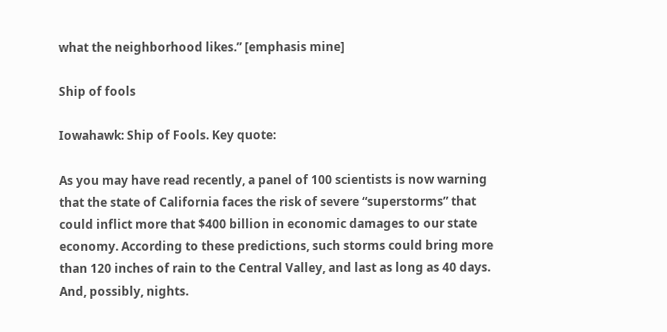what the neighborhood likes.” [emphasis mine]

Ship of fools

Iowahawk: Ship of Fools. Key quote:

As you may have read recently, a panel of 100 scientists is now warning that the state of California faces the risk of severe “superstorms” that could inflict more that $400 billion in economic damages to our state economy. According to these predictions, such storms could bring more than 120 inches of rain to the Central Valley, and last as long as 40 days. And, possibly, nights.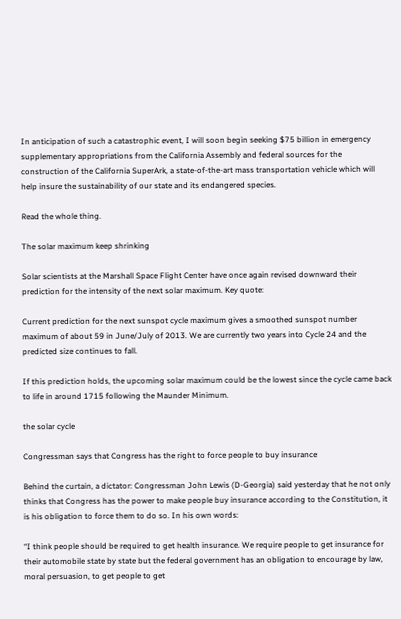In anticipation of such a catastrophic event, I will soon begin seeking $75 billion in emergency supplementary appropriations from the California Assembly and federal sources for the construction of the California SuperArk, a state-of-the-art mass transportation vehicle which will help insure the sustainability of our state and its endangered species.

Read the whole thing.

The solar maximum keep shrinking

Solar scientists at the Marshall Space Flight Center have once again revised downward their prediction for the intensity of the next solar maximum. Key quote:

Current prediction for the next sunspot cycle maximum gives a smoothed sunspot number maximum of about 59 in June/July of 2013. We are currently two years into Cycle 24 and the predicted size continues to fall.

If this prediction holds, the upcoming solar maximum could be the lowest since the cycle came back to life in around 1715 following the Maunder Minimum.

the solar cycle

Congressman says that Congress has the right to force people to buy insurance

Behind the curtain, a dictator: Congressman John Lewis (D-Georgia) said yesterday that he not only thinks that Congress has the power to make people buy insurance according to the Constitution, it is his obligation to force them to do so. In his own words:

“I think people should be required to get health insurance. We require people to get insurance for their automobile state by state but the federal government has an obligation to encourage by law, moral persuasion, to get people to get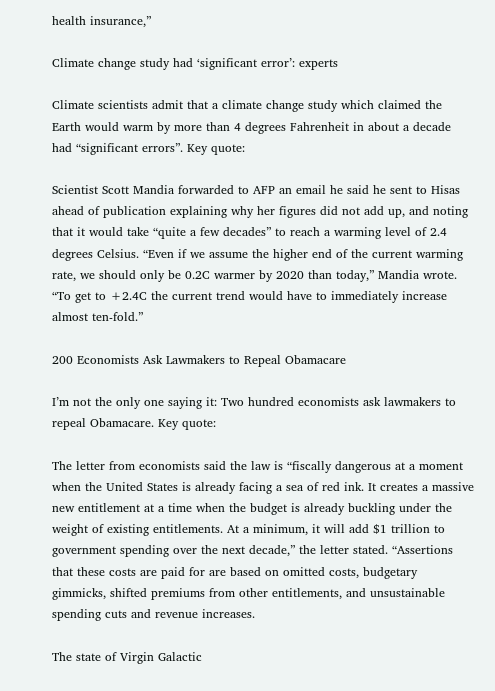health insurance,”

Climate change study had ‘significant error’: experts

Climate scientists admit that a climate change study which claimed the Earth would warm by more than 4 degrees Fahrenheit in about a decade had “significant errors”. Key quote:

Scientist Scott Mandia forwarded to AFP an email he said he sent to Hisas ahead of publication explaining why her figures did not add up, and noting that it would take “quite a few decades” to reach a warming level of 2.4 degrees Celsius. “Even if we assume the higher end of the current warming rate, we should only be 0.2C warmer by 2020 than today,” Mandia wrote. “To get to +2.4C the current trend would have to immediately increase almost ten-fold.”

200 Economists Ask Lawmakers to Repeal Obamacare

I’m not the only one saying it: Two hundred economists ask lawmakers to repeal Obamacare. Key quote:

The letter from economists said the law is “fiscally dangerous at a moment when the United States is already facing a sea of red ink. It creates a massive new entitlement at a time when the budget is already buckling under the weight of existing entitlements. At a minimum, it will add $1 trillion to government spending over the next decade,” the letter stated. “Assertions that these costs are paid for are based on omitted costs, budgetary gimmicks, shifted premiums from other entitlements, and unsustainable spending cuts and revenue increases.

The state of Virgin Galactic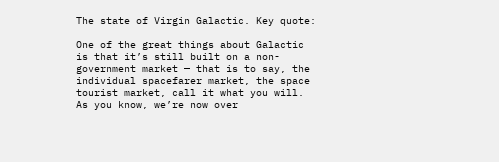The state of Virgin Galactic. Key quote:

One of the great things about Galactic is that it’s still built on a non-government market — that is to say, the individual spacefarer market, the space tourist market, call it what you will. As you know, we’re now over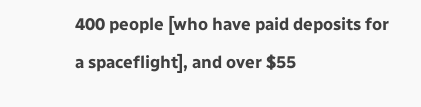400 people [who have paid deposits for a spaceflight], and over $55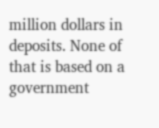million dollars in deposits. None of that is based on a government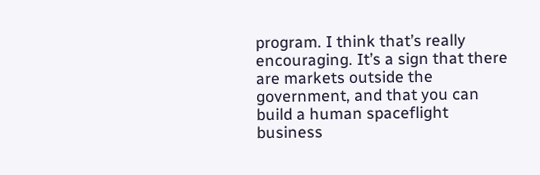program. I think that’s really encouraging. It’s a sign that there are markets outside the government, and that you can build a human spaceflight business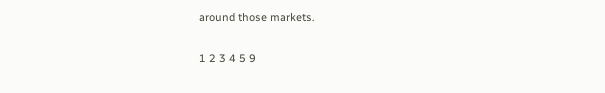around those markets.

1 2 3 4 5 9